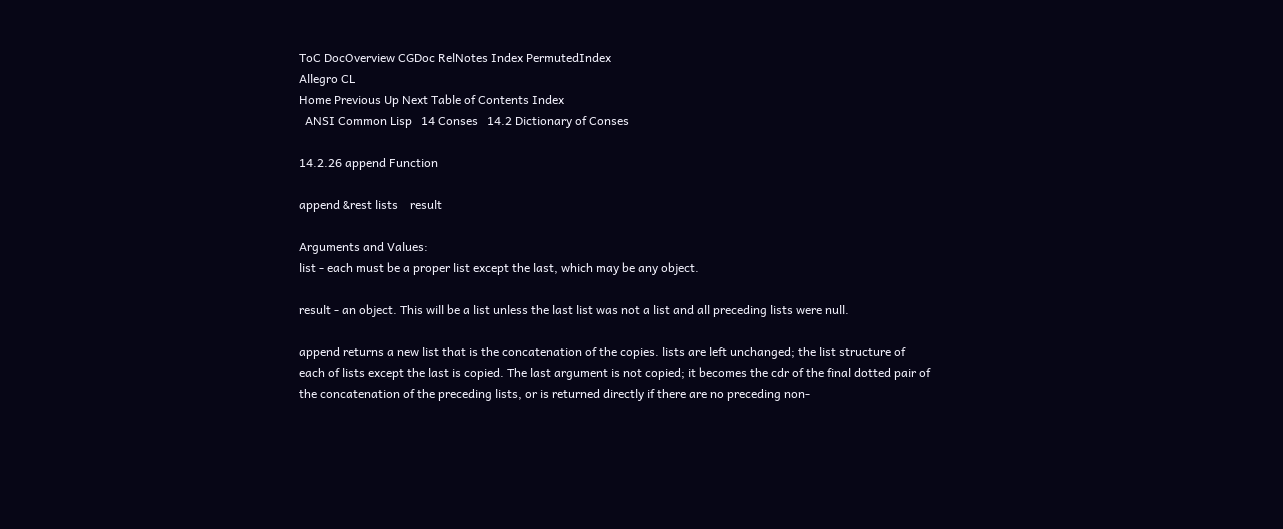ToC DocOverview CGDoc RelNotes Index PermutedIndex
Allegro CL
Home Previous Up Next Table of Contents Index
  ANSI Common Lisp   14 Conses   14.2 Dictionary of Conses

14.2.26 append Function

append &rest lists    result

Arguments and Values:
list - each must be a proper list except the last, which may be any object.

result - an object. This will be a list unless the last list was not a list and all preceding lists were null.

append returns a new list that is the concatenation of the copies. lists are left unchanged; the list structure of each of lists except the last is copied. The last argument is not copied; it becomes the cdr of the final dotted pair of the concatenation of the preceding lists, or is returned directly if there are no preceding non-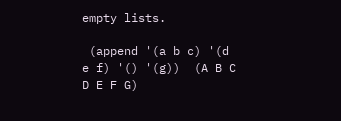empty lists.

 (append '(a b c) '(d e f) '() '(g))  (A B C D E F G)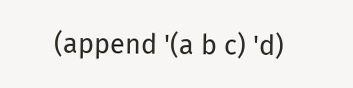(append '(a b c) 'd)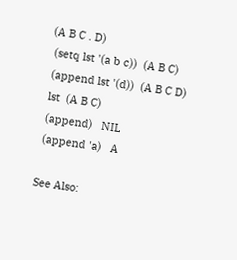(A B C . D)
 (setq lst '(a b c))  (A B C)
 (append lst '(d))  (A B C D)
 lst  (A B C)
 (append)   NIL
 (append 'a)   A

See Also: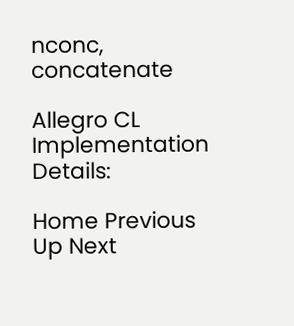nconc, concatenate

Allegro CL Implementation Details:

Home Previous Up Next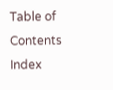Table of Contents Index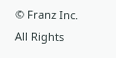© Franz Inc. All Rights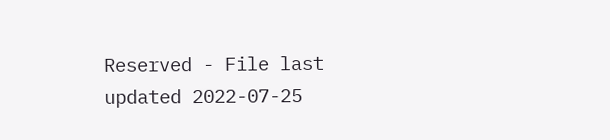Reserved - File last updated 2022-07-25